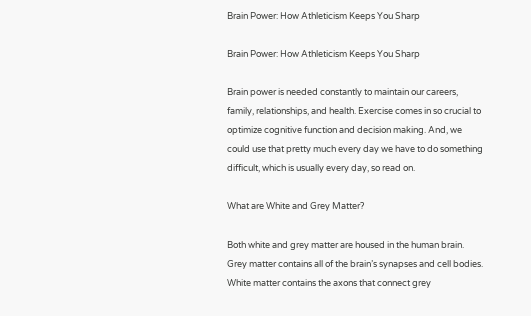Brain Power: How Athleticism Keeps You Sharp

Brain Power: How Athleticism Keeps You Sharp

Brain power is needed constantly to maintain our careers, family, relationships, and health. Exercise comes in so crucial to optimize cognitive function and decision making. And, we could use that pretty much every day we have to do something difficult, which is usually every day, so read on.

What are White and Grey Matter?

Both white and grey matter are housed in the human brain. Grey matter contains all of the brain’s synapses and cell bodies. White matter contains the axons that connect grey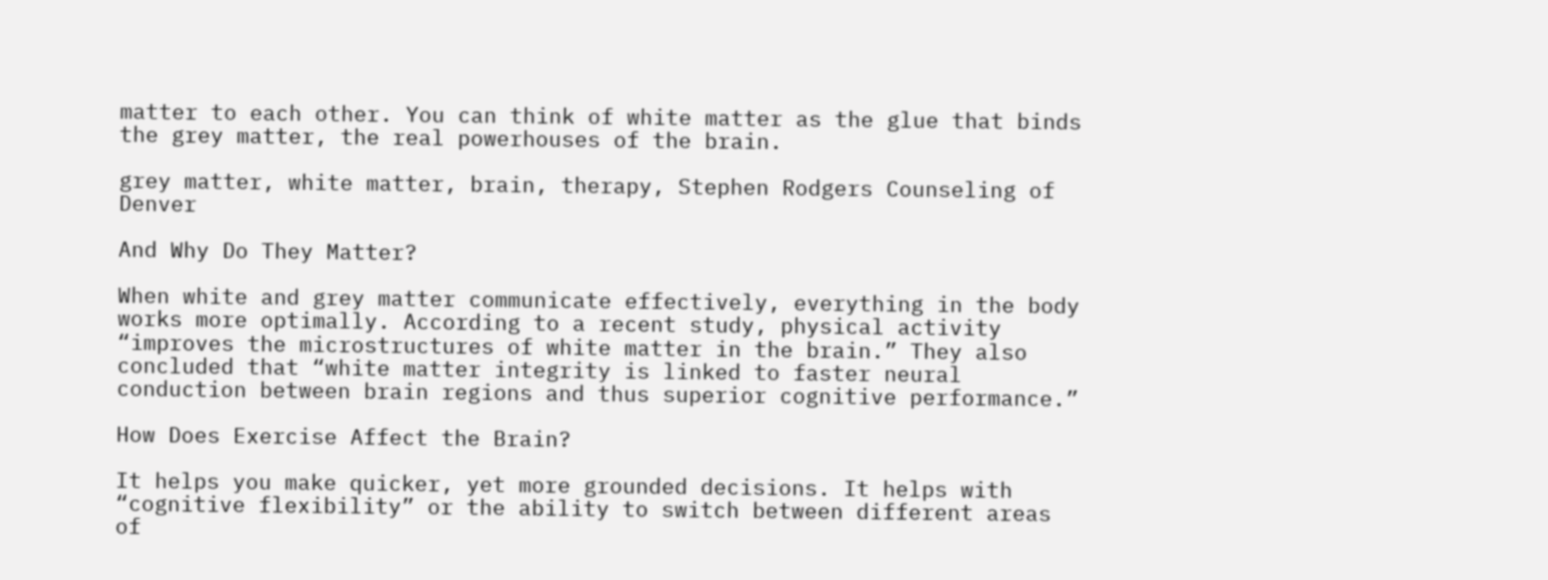matter to each other. You can think of white matter as the glue that binds the grey matter, the real powerhouses of the brain.

grey matter, white matter, brain, therapy, Stephen Rodgers Counseling of Denver

And Why Do They Matter?

When white and grey matter communicate effectively, everything in the body works more optimally. According to a recent study, physical activity “improves the microstructures of white matter in the brain.” They also concluded that “white matter integrity is linked to faster neural conduction between brain regions and thus superior cognitive performance.”

How Does Exercise Affect the Brain?

It helps you make quicker, yet more grounded decisions. It helps with “cognitive flexibility” or the ability to switch between different areas of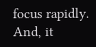focus rapidly. And, it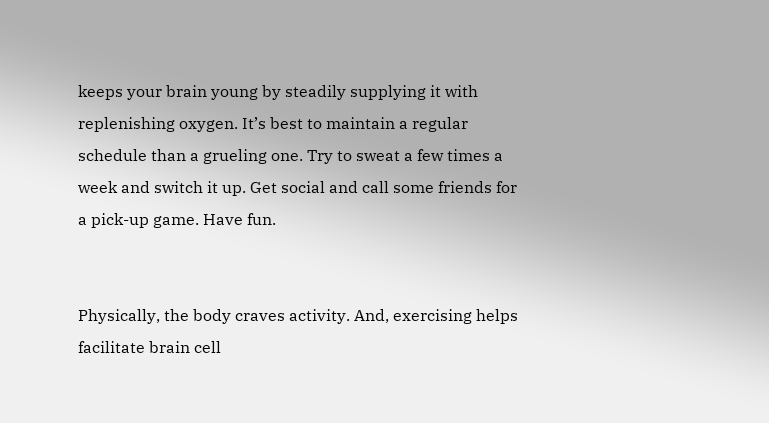keeps your brain young by steadily supplying it with replenishing oxygen. It’s best to maintain a regular schedule than a grueling one. Try to sweat a few times a week and switch it up. Get social and call some friends for a pick-up game. Have fun.


Physically, the body craves activity. And, exercising helps facilitate brain cell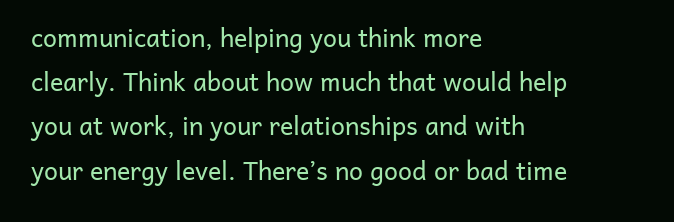communication, helping you think more clearly. Think about how much that would help you at work, in your relationships and with your energy level. There’s no good or bad time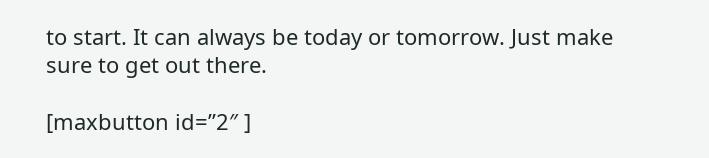to start. It can always be today or tomorrow. Just make sure to get out there.

[maxbutton id=”2″ ]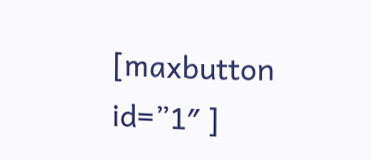[maxbutton id=”1″ ]